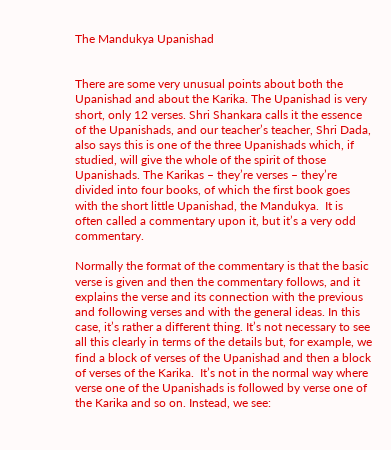The Mandukya Upanishad


There are some very unusual points about both the Upanishad and about the Karika. The Upanishad is very short, only 12 verses. Shri Shankara calls it the essence of the Upanishads, and our teacher’s teacher, Shri Dada, also says this is one of the three Upanishads which, if studied, will give the whole of the spirit of those Upanishads. The Karikas – they’re verses – they’re divided into four books, of which the first book goes with the short little Upanishad, the Mandukya.  It is often called a commentary upon it, but it’s a very odd commentary.

Normally the format of the commentary is that the basic verse is given and then the commentary follows, and it explains the verse and its connection with the previous and following verses and with the general ideas. In this case, it’s rather a different thing. It’s not necessary to see all this clearly in terms of the details but, for example, we find a block of verses of the Upanishad and then a block of verses of the Karika.  It’s not in the normal way where verse one of the Upanishads is followed by verse one of the Karika and so on. Instead, we see: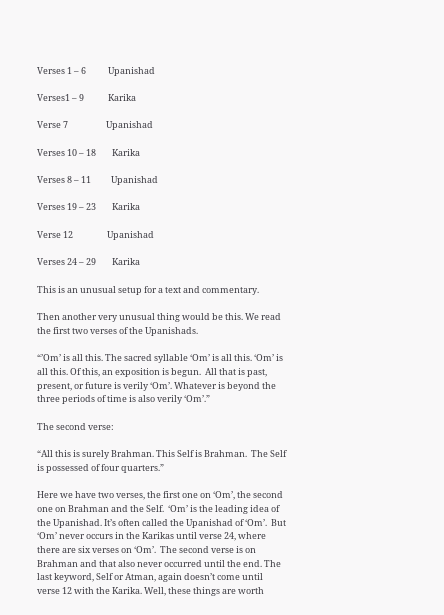Verses 1 – 6           Upanishad

Verses1 – 9            Karika

Verse 7                   Upanishad

Verses 10 – 18        Karika

Verses 8 – 11          Upanishad

Verses 19 – 23        Karika

Verse 12                 Upanishad

Verses 24 – 29        Karika

This is an unusual setup for a text and commentary.

Then another very unusual thing would be this. We read the first two verses of the Upanishads.

“’Om’ is all this. The sacred syllable ‘Om’ is all this. ‘Om’ is all this. Of this, an exposition is begun.  All that is past, present, or future is verily ‘Om’. Whatever is beyond the three periods of time is also verily ‘Om’.”

The second verse:

“All this is surely Brahman. This Self is Brahman.  The Self is possessed of four quarters.”

Here we have two verses, the first one on ‘Om’, the second one on Brahman and the Self.  ‘Om’ is the leading idea of the Upanishad. It’s often called the Upanishad of ‘Om’.  But ‘Om’ never occurs in the Karikas until verse 24, where there are six verses on ‘Om’.  The second verse is on Brahman and that also never occurred until the end. The last keyword, Self or Atman, again doesn’t come until verse 12 with the Karika. Well, these things are worth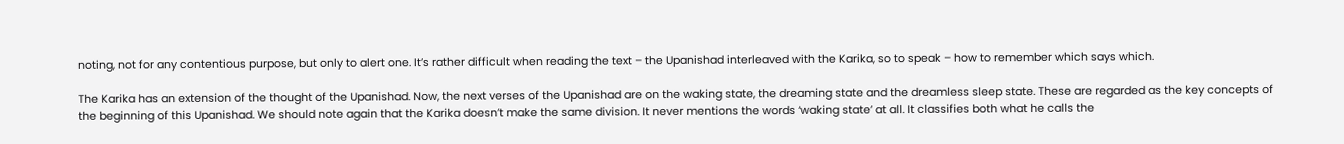noting, not for any contentious purpose, but only to alert one. It’s rather difficult when reading the text – the Upanishad interleaved with the Karika, so to speak – how to remember which says which.

The Karika has an extension of the thought of the Upanishad. Now, the next verses of the Upanishad are on the waking state, the dreaming state and the dreamless sleep state. These are regarded as the key concepts of the beginning of this Upanishad. We should note again that the Karika doesn’t make the same division. It never mentions the words ‘waking state’ at all. It classifies both what he calls the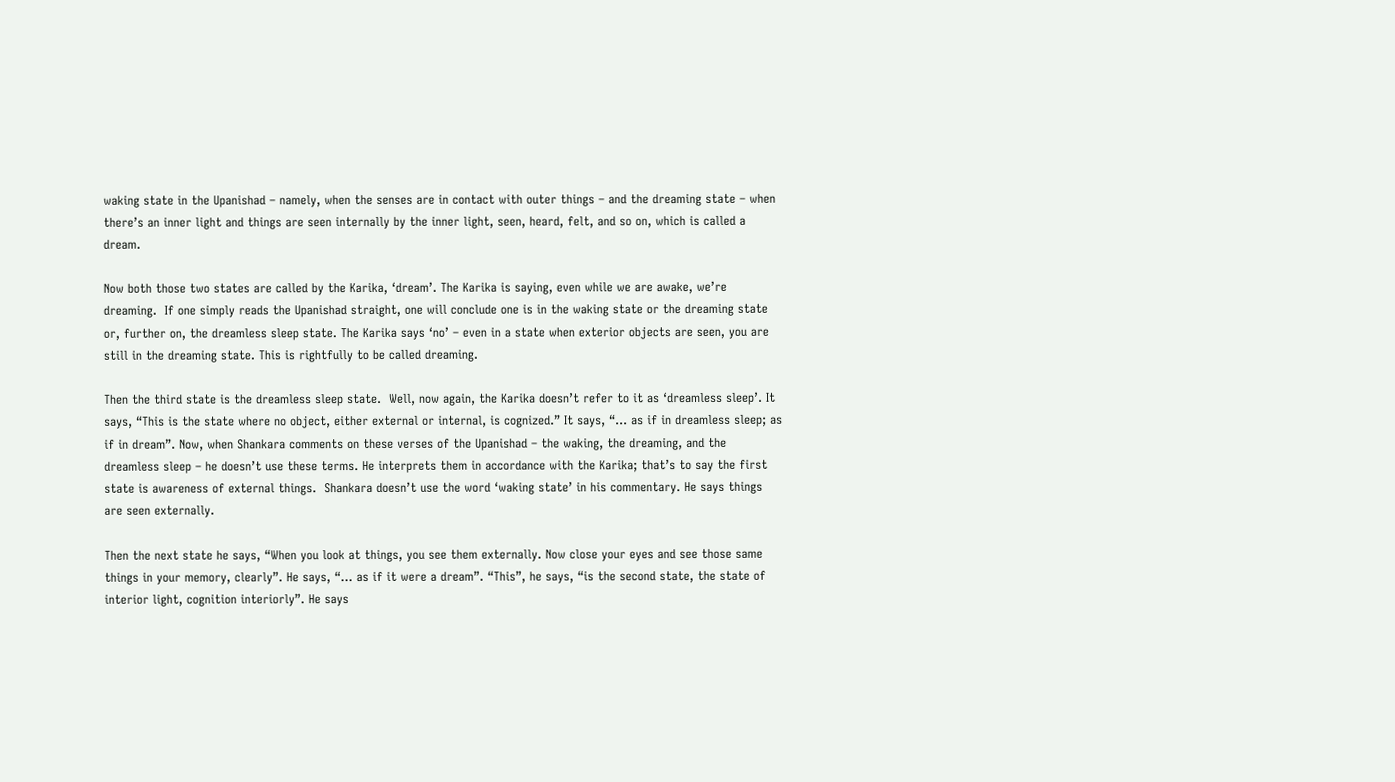waking state in the Upanishad – namely, when the senses are in contact with outer things – and the dreaming state – when there’s an inner light and things are seen internally by the inner light, seen, heard, felt, and so on, which is called a dream.

Now both those two states are called by the Karika, ‘dream’. The Karika is saying, even while we are awake, we’re dreaming.  If one simply reads the Upanishad straight, one will conclude one is in the waking state or the dreaming state or, further on, the dreamless sleep state. The Karika says ‘no’ – even in a state when exterior objects are seen, you are still in the dreaming state. This is rightfully to be called dreaming.

Then the third state is the dreamless sleep state.  Well, now again, the Karika doesn’t refer to it as ‘dreamless sleep’. It says, “This is the state where no object, either external or internal, is cognized.” It says, “… as if in dreamless sleep; as if in dream”. Now, when Shankara comments on these verses of the Upanishad – the waking, the dreaming, and the dreamless sleep – he doesn’t use these terms. He interprets them in accordance with the Karika; that’s to say the first state is awareness of external things.  Shankara doesn’t use the word ‘waking state’ in his commentary. He says things are seen externally.

Then the next state he says, “When you look at things, you see them externally. Now close your eyes and see those same things in your memory, clearly”. He says, “… as if it were a dream”. “This”, he says, “is the second state, the state of interior light, cognition interiorly”. He says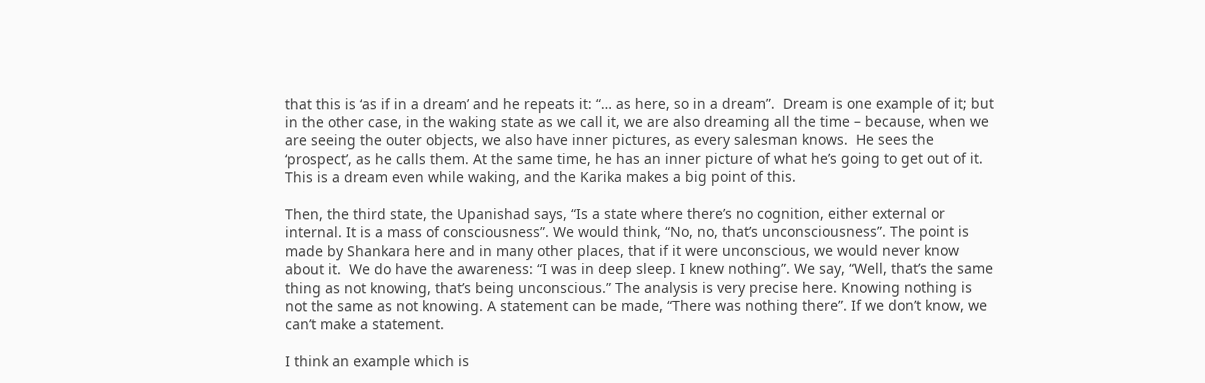that this is ‘as if in a dream’ and he repeats it: “… as here, so in a dream”.  Dream is one example of it; but in the other case, in the waking state as we call it, we are also dreaming all the time – because, when we are seeing the outer objects, we also have inner pictures, as every salesman knows.  He sees the ‘prospect’, as he calls them. At the same time, he has an inner picture of what he’s going to get out of it. This is a dream even while waking, and the Karika makes a big point of this.

Then, the third state, the Upanishad says, “Is a state where there’s no cognition, either external or internal. It is a mass of consciousness”. We would think, “No, no, that’s unconsciousness”. The point is made by Shankara here and in many other places, that if it were unconscious, we would never know about it.  We do have the awareness: “I was in deep sleep. I knew nothing”. We say, “Well, that’s the same thing as not knowing, that’s being unconscious.” The analysis is very precise here. Knowing nothing is not the same as not knowing. A statement can be made, “There was nothing there”. If we don’t know, we can’t make a statement.

I think an example which is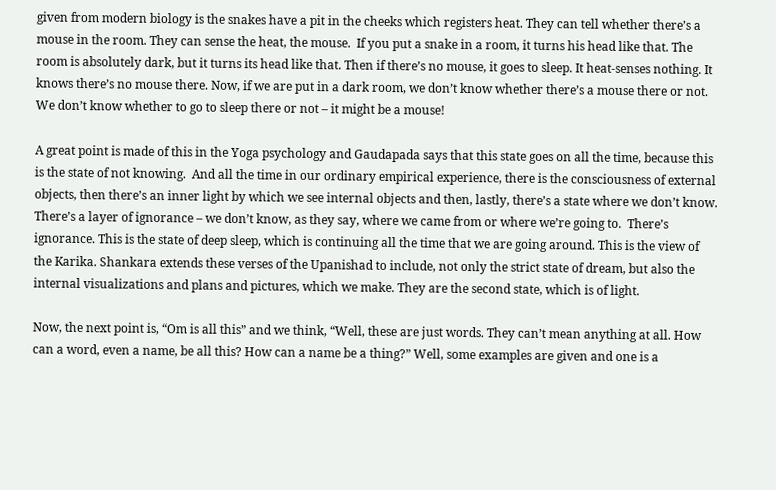given from modern biology is the snakes have a pit in the cheeks which registers heat. They can tell whether there’s a mouse in the room. They can sense the heat, the mouse.  If you put a snake in a room, it turns his head like that. The room is absolutely dark, but it turns its head like that. Then if there’s no mouse, it goes to sleep. It heat-senses nothing. It knows there’s no mouse there. Now, if we are put in a dark room, we don’t know whether there’s a mouse there or not. We don’t know whether to go to sleep there or not – it might be a mouse!

A great point is made of this in the Yoga psychology and Gaudapada says that this state goes on all the time, because this is the state of not knowing.  And all the time in our ordinary empirical experience, there is the consciousness of external objects, then there’s an inner light by which we see internal objects and then, lastly, there’s a state where we don’t know.  There’s a layer of ignorance – we don’t know, as they say, where we came from or where we’re going to.  There’s ignorance. This is the state of deep sleep, which is continuing all the time that we are going around. This is the view of the Karika. Shankara extends these verses of the Upanishad to include, not only the strict state of dream, but also the internal visualizations and plans and pictures, which we make. They are the second state, which is of light.

Now, the next point is, “Om is all this” and we think, “Well, these are just words. They can’t mean anything at all. How can a word, even a name, be all this? How can a name be a thing?” Well, some examples are given and one is a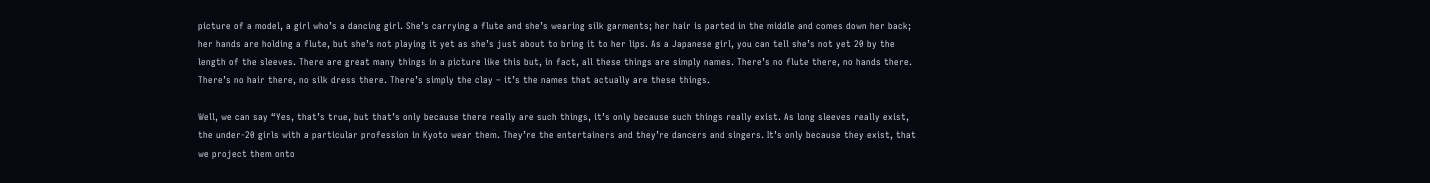picture of a model, a girl who’s a dancing girl. She’s carrying a flute and she’s wearing silk garments; her hair is parted in the middle and comes down her back; her hands are holding a flute, but she’s not playing it yet as she’s just about to bring it to her lips. As a Japanese girl, you can tell she’s not yet 20 by the length of the sleeves. There are great many things in a picture like this but, in fact, all these things are simply names. There’s no flute there, no hands there. There’s no hair there, no silk dress there. There’s simply the clay – it’s the names that actually are these things.

Well, we can say “Yes, that’s true, but that’s only because there really are such things, it’s only because such things really exist. As long sleeves really exist, the under-20 girls with a particular profession in Kyoto wear them. They’re the entertainers and they’re dancers and singers. It’s only because they exist, that we project them onto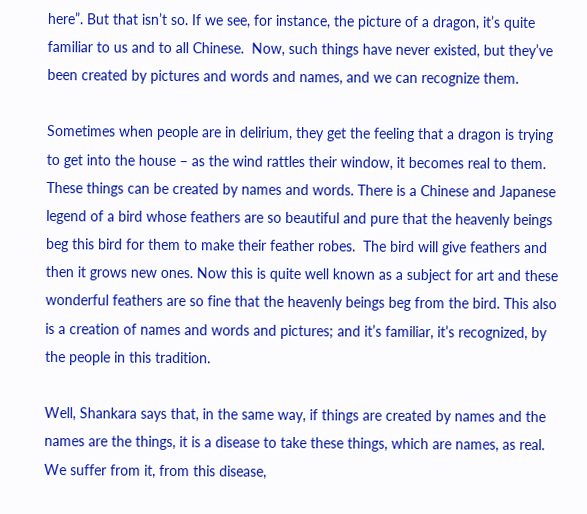here”. But that isn’t so. If we see, for instance, the picture of a dragon, it’s quite familiar to us and to all Chinese.  Now, such things have never existed, but they’ve been created by pictures and words and names, and we can recognize them.

Sometimes when people are in delirium, they get the feeling that a dragon is trying to get into the house – as the wind rattles their window, it becomes real to them. These things can be created by names and words. There is a Chinese and Japanese legend of a bird whose feathers are so beautiful and pure that the heavenly beings beg this bird for them to make their feather robes.  The bird will give feathers and then it grows new ones. Now this is quite well known as a subject for art and these wonderful feathers are so fine that the heavenly beings beg from the bird. This also is a creation of names and words and pictures; and it’s familiar, it’s recognized, by the people in this tradition.

Well, Shankara says that, in the same way, if things are created by names and the names are the things, it is a disease to take these things, which are names, as real. We suffer from it, from this disease,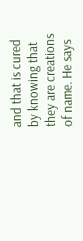and that is cured by knowing that they are creations of name. He says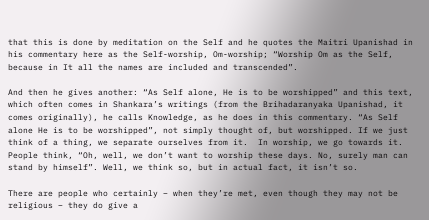that this is done by meditation on the Self and he quotes the Maitri Upanishad in his commentary here as the Self-worship, Om-worship; “Worship Om as the Self, because in It all the names are included and transcended”.

And then he gives another: “As Self alone, He is to be worshipped” and this text, which often comes in Shankara’s writings (from the Brihadaranyaka Upanishad, it comes originally), he calls Knowledge, as he does in this commentary. “As Self alone He is to be worshipped”, not simply thought of, but worshipped. If we just think of a thing, we separate ourselves from it.  In worship, we go towards it.  People think, “Oh, well, we don’t want to worship these days. No, surely man can stand by himself”. Well, we think so, but in actual fact, it isn’t so.

There are people who certainly – when they’re met, even though they may not be religious – they do give a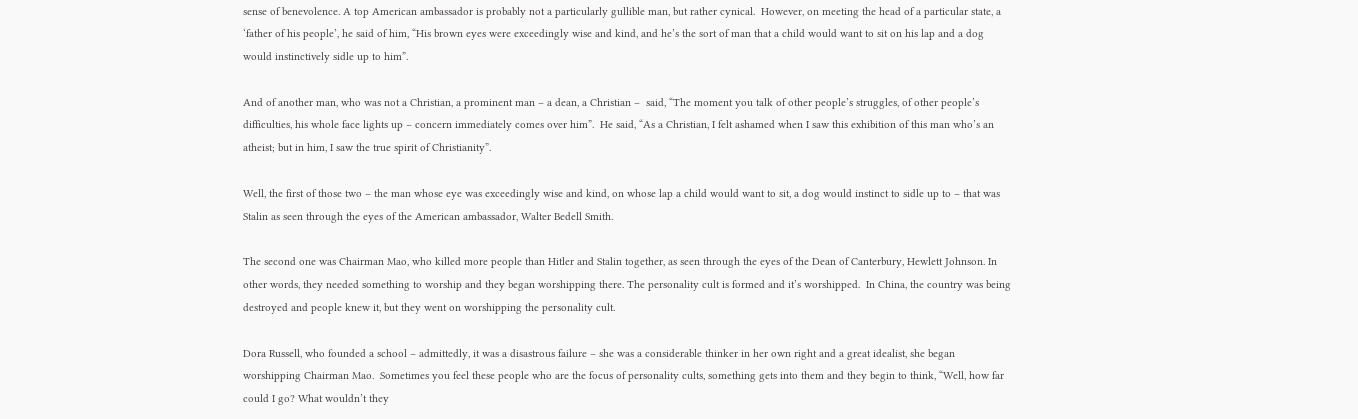sense of benevolence. A top American ambassador is probably not a particularly gullible man, but rather cynical.  However, on meeting the head of a particular state, a ‘father of his people’, he said of him, “His brown eyes were exceedingly wise and kind, and he’s the sort of man that a child would want to sit on his lap and a dog would instinctively sidle up to him”.

And of another man, who was not a Christian, a prominent man – a dean, a Christian –  said, “The moment you talk of other people’s struggles, of other people’s difficulties, his whole face lights up – concern immediately comes over him”.  He said, “As a Christian, I felt ashamed when I saw this exhibition of this man who’s an atheist; but in him, I saw the true spirit of Christianity”.

Well, the first of those two – the man whose eye was exceedingly wise and kind, on whose lap a child would want to sit, a dog would instinct to sidle up to – that was Stalin as seen through the eyes of the American ambassador, Walter Bedell Smith.

The second one was Chairman Mao, who killed more people than Hitler and Stalin together, as seen through the eyes of the Dean of Canterbury, Hewlett Johnson. In other words, they needed something to worship and they began worshipping there. The personality cult is formed and it’s worshipped.  In China, the country was being destroyed and people knew it, but they went on worshipping the personality cult.

Dora Russell, who founded a school – admittedly, it was a disastrous failure – she was a considerable thinker in her own right and a great idealist, she began worshipping Chairman Mao.  Sometimes you feel these people who are the focus of personality cults, something gets into them and they begin to think, “Well, how far could I go? What wouldn’t they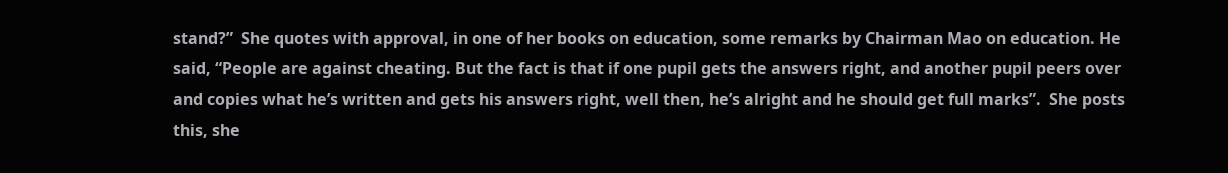stand?”  She quotes with approval, in one of her books on education, some remarks by Chairman Mao on education. He said, “People are against cheating. But the fact is that if one pupil gets the answers right, and another pupil peers over and copies what he’s written and gets his answers right, well then, he’s alright and he should get full marks”.  She posts this, she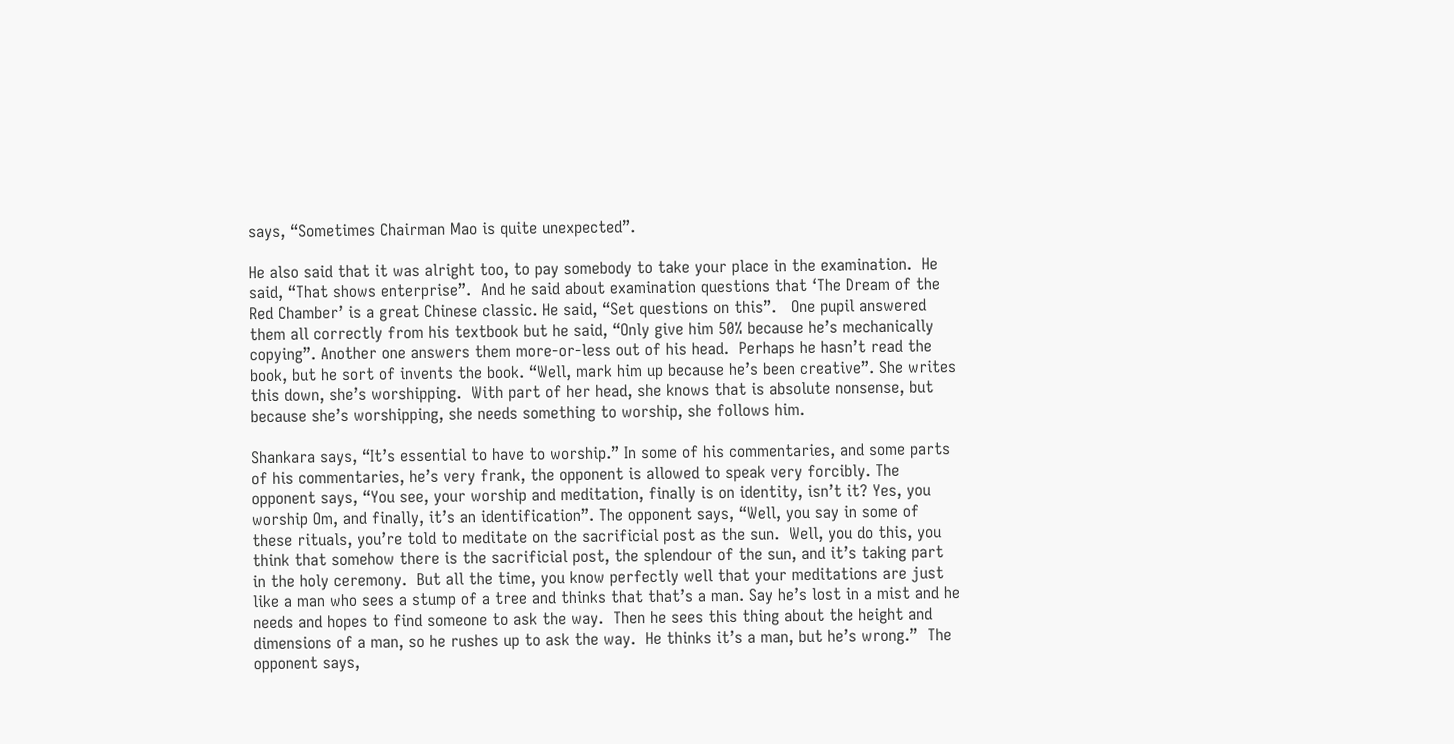says, “Sometimes Chairman Mao is quite unexpected”.

He also said that it was alright too, to pay somebody to take your place in the examination.  He said, “That shows enterprise”.  And he said about examination questions that ‘The Dream of the Red Chamber’ is a great Chinese classic. He said, “Set questions on this”.   One pupil answered them all correctly from his textbook but he said, “Only give him 50% because he’s mechanically copying”. Another one answers them more-or-less out of his head.  Perhaps he hasn’t read the book, but he sort of invents the book. “Well, mark him up because he’s been creative”. She writes this down, she’s worshipping.  With part of her head, she knows that is absolute nonsense, but because she’s worshipping, she needs something to worship, she follows him.

Shankara says, “It’s essential to have to worship.” In some of his commentaries, and some parts of his commentaries, he’s very frank, the opponent is allowed to speak very forcibly. The opponent says, “You see, your worship and meditation, finally is on identity, isn’t it? Yes, you worship Om, and finally, it’s an identification”. The opponent says, “Well, you say in some of these rituals, you’re told to meditate on the sacrificial post as the sun.  Well, you do this, you think that somehow there is the sacrificial post, the splendour of the sun, and it’s taking part in the holy ceremony.  But all the time, you know perfectly well that your meditations are just like a man who sees a stump of a tree and thinks that that’s a man. Say he’s lost in a mist and he needs and hopes to find someone to ask the way.  Then he sees this thing about the height and dimensions of a man, so he rushes up to ask the way.  He thinks it’s a man, but he’s wrong.”  The opponent says,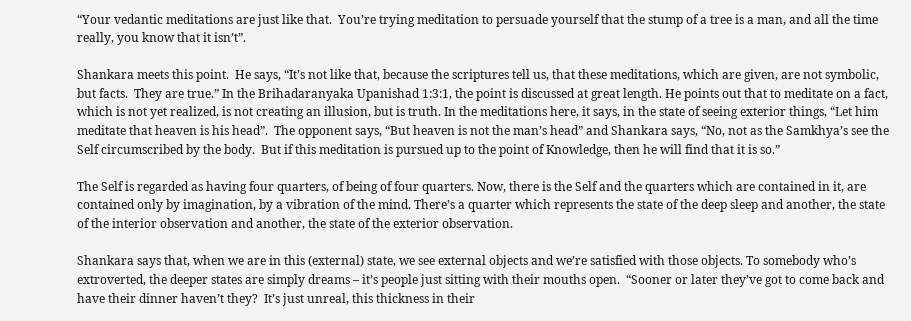“Your vedantic meditations are just like that.  You’re trying meditation to persuade yourself that the stump of a tree is a man, and all the time really, you know that it isn’t”.

Shankara meets this point.  He says, “It’s not like that, because the scriptures tell us, that these meditations, which are given, are not symbolic, but facts.  They are true.” In the Brihadaranyaka Upanishad 1:3:1, the point is discussed at great length. He points out that to meditate on a fact, which is not yet realized, is not creating an illusion, but is truth. In the meditations here, it says, in the state of seeing exterior things, “Let him meditate that heaven is his head”.  The opponent says, “But heaven is not the man’s head” and Shankara says, “No, not as the Samkhya’s see the Self circumscribed by the body.  But if this meditation is pursued up to the point of Knowledge, then he will find that it is so.”

The Self is regarded as having four quarters, of being of four quarters. Now, there is the Self and the quarters which are contained in it, are contained only by imagination, by a vibration of the mind. There’s a quarter which represents the state of the deep sleep and another, the state of the interior observation and another, the state of the exterior observation.

Shankara says that, when we are in this (external) state, we see external objects and we’re satisfied with those objects. To somebody who’s extroverted, the deeper states are simply dreams – it’s people just sitting with their mouths open.  “Sooner or later they’ve got to come back and have their dinner haven’t they?  It’s just unreal, this thickness in their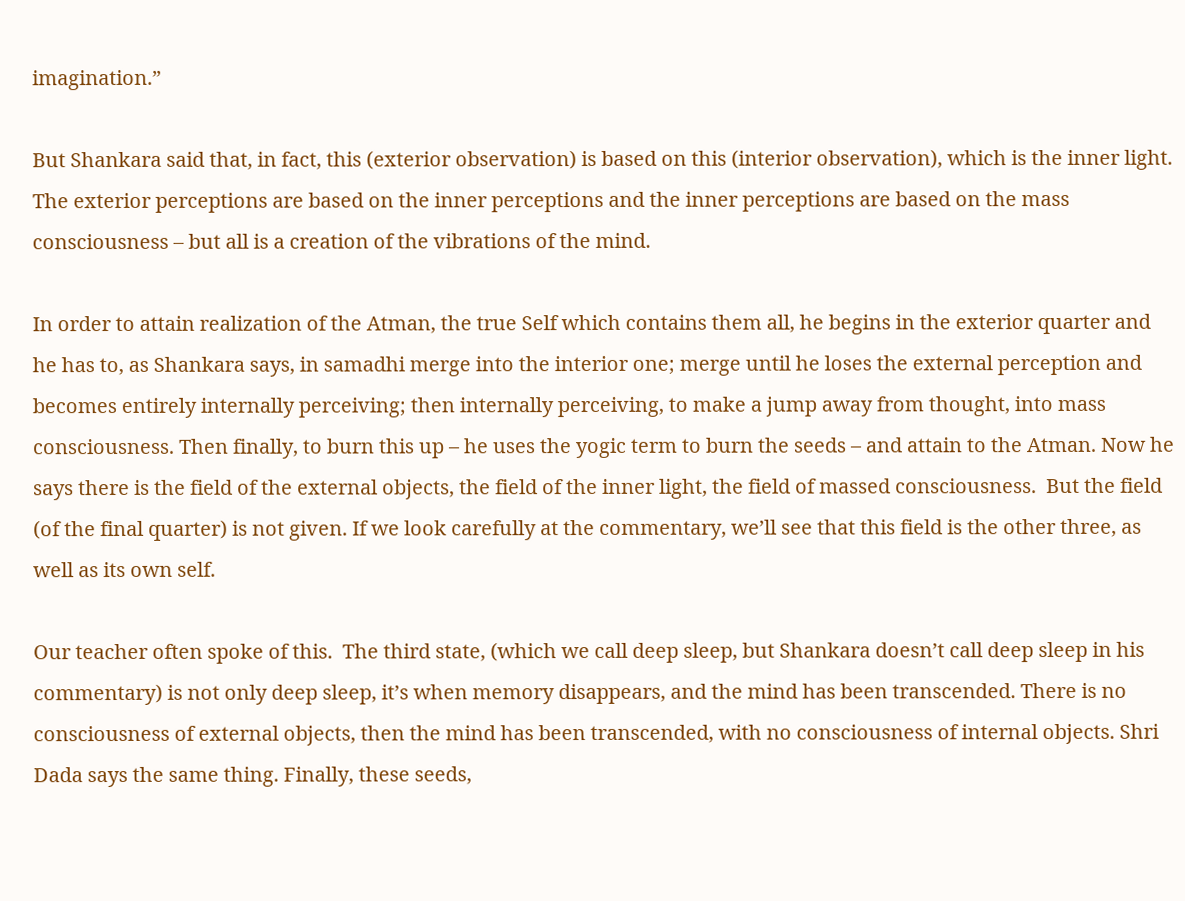imagination.”

But Shankara said that, in fact, this (exterior observation) is based on this (interior observation), which is the inner light.  The exterior perceptions are based on the inner perceptions and the inner perceptions are based on the mass consciousness – but all is a creation of the vibrations of the mind.

In order to attain realization of the Atman, the true Self which contains them all, he begins in the exterior quarter and he has to, as Shankara says, in samadhi merge into the interior one; merge until he loses the external perception and becomes entirely internally perceiving; then internally perceiving, to make a jump away from thought, into mass consciousness. Then finally, to burn this up – he uses the yogic term to burn the seeds – and attain to the Atman. Now he says there is the field of the external objects, the field of the inner light, the field of massed consciousness.  But the field (of the final quarter) is not given. If we look carefully at the commentary, we’ll see that this field is the other three, as well as its own self.

Our teacher often spoke of this.  The third state, (which we call deep sleep, but Shankara doesn’t call deep sleep in his commentary) is not only deep sleep, it’s when memory disappears, and the mind has been transcended. There is no consciousness of external objects, then the mind has been transcended, with no consciousness of internal objects. Shri Dada says the same thing. Finally, these seeds,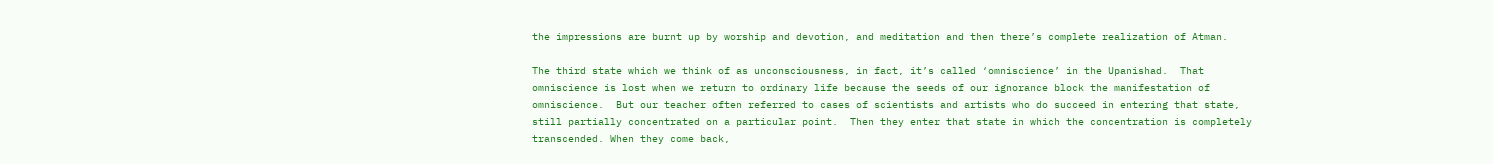the impressions are burnt up by worship and devotion, and meditation and then there’s complete realization of Atman.

The third state which we think of as unconsciousness, in fact, it’s called ‘omniscience’ in the Upanishad.  That omniscience is lost when we return to ordinary life because the seeds of our ignorance block the manifestation of omniscience.  But our teacher often referred to cases of scientists and artists who do succeed in entering that state, still partially concentrated on a particular point.  Then they enter that state in which the concentration is completely transcended. When they come back,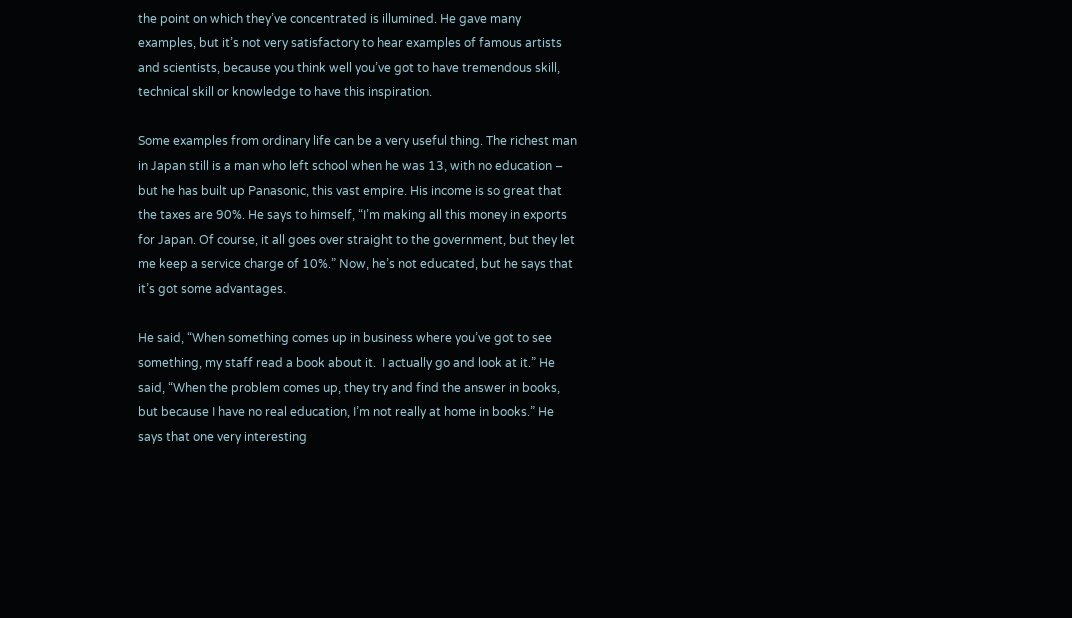the point on which they’ve concentrated is illumined. He gave many examples, but it’s not very satisfactory to hear examples of famous artists and scientists, because you think well you’ve got to have tremendous skill, technical skill or knowledge to have this inspiration.

Some examples from ordinary life can be a very useful thing. The richest man in Japan still is a man who left school when he was 13, with no education – but he has built up Panasonic, this vast empire. His income is so great that the taxes are 90%. He says to himself, “I’m making all this money in exports for Japan. Of course, it all goes over straight to the government, but they let me keep a service charge of 10%.” Now, he’s not educated, but he says that it’s got some advantages.

He said, “When something comes up in business where you’ve got to see something, my staff read a book about it.  I actually go and look at it.” He said, “When the problem comes up, they try and find the answer in books, but because I have no real education, I’m not really at home in books.” He says that one very interesting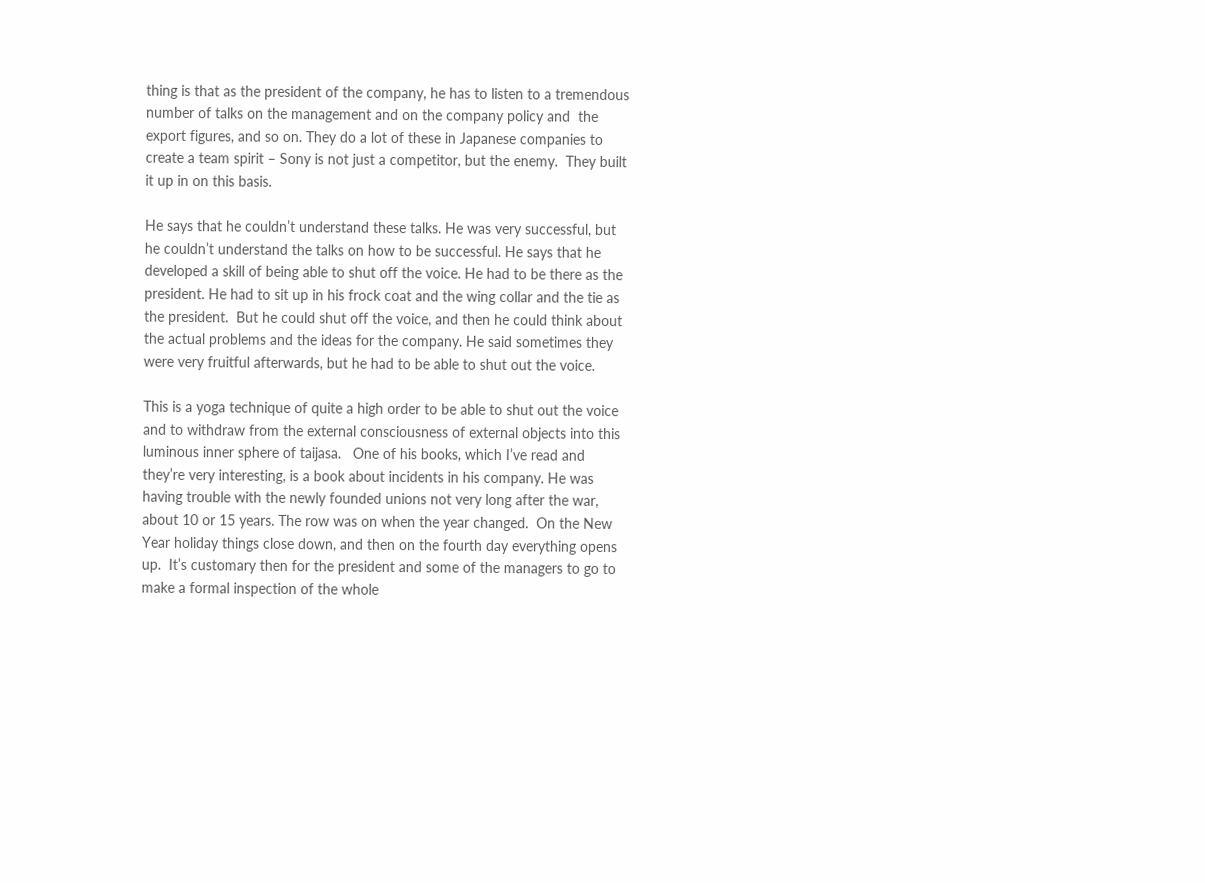thing is that as the president of the company, he has to listen to a tremendous number of talks on the management and on the company policy and  the export figures, and so on. They do a lot of these in Japanese companies to create a team spirit – Sony is not just a competitor, but the enemy.  They built it up in on this basis.

He says that he couldn’t understand these talks. He was very successful, but he couldn’t understand the talks on how to be successful. He says that he developed a skill of being able to shut off the voice. He had to be there as the president. He had to sit up in his frock coat and the wing collar and the tie as the president.  But he could shut off the voice, and then he could think about the actual problems and the ideas for the company. He said sometimes they were very fruitful afterwards, but he had to be able to shut out the voice.

This is a yoga technique of quite a high order to be able to shut out the voice and to withdraw from the external consciousness of external objects into this luminous inner sphere of taijasa.   One of his books, which I’ve read and they’re very interesting, is a book about incidents in his company. He was having trouble with the newly founded unions not very long after the war, about 10 or 15 years. The row was on when the year changed.  On the New Year holiday things close down, and then on the fourth day everything opens up.  It’s customary then for the president and some of the managers to go to make a formal inspection of the whole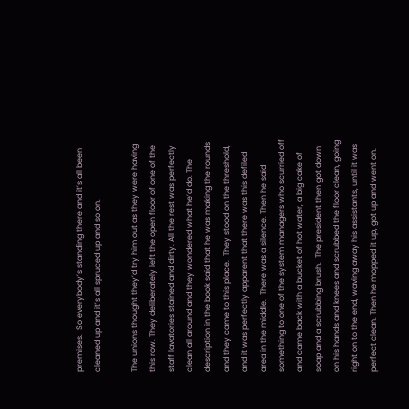premises.  So everybody’s standing there and it’s all been cleaned up and it’s all spruced up and so on.

The unions thought they’d try him out as they were having this row. They deliberately left the open floor of one of the staff lavatories stained and dirty. All the rest was perfectly clean all around and they wondered what he’d do. The description in the book said that he was making the rounds and they came to this place.  They stood on the threshold, and it was perfectly apparent that there was this defiled area in the middle.  There was a silence. Then he said something to one of the system managers who scurried off and came back with a bucket of hot water, a big cake of soap and a scrubbing brush.  The president then got down on his hands and knees and scrubbed the floor clean, going right on to the end, waving away his assistants, until it was perfect clean. Then he mopped it up, got up and went on.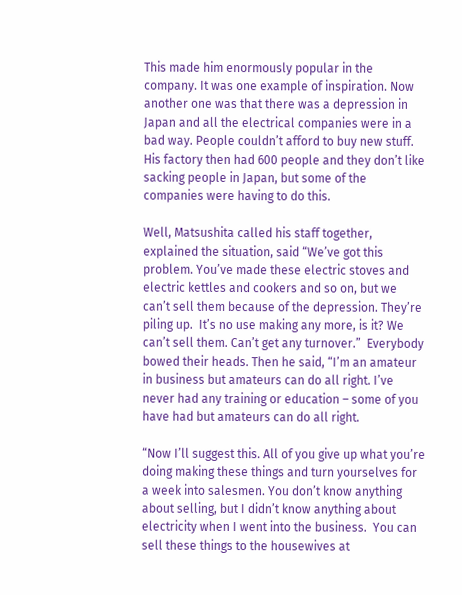This made him enormously popular in the company. It was one example of inspiration. Now another one was that there was a depression in Japan and all the electrical companies were in a bad way. People couldn’t afford to buy new stuff. His factory then had 600 people and they don’t like sacking people in Japan, but some of the companies were having to do this.

Well, Matsushita called his staff together, explained the situation, said “We’ve got this problem. You’ve made these electric stoves and electric kettles and cookers and so on, but we can’t sell them because of the depression. They’re piling up.  It’s no use making any more, is it? We can’t sell them. Can’t get any turnover.”  Everybody bowed their heads. Then he said, “I’m an amateur in business but amateurs can do all right. I’ve never had any training or education – some of you have had but amateurs can do all right.

“Now I’ll suggest this. All of you give up what you’re doing making these things and turn yourselves for a week into salesmen. You don’t know anything about selling, but I didn’t know anything about electricity when I went into the business.  You can sell these things to the housewives at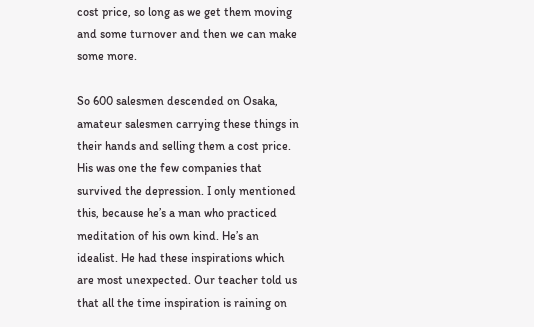cost price, so long as we get them moving and some turnover and then we can make some more.

So 600 salesmen descended on Osaka, amateur salesmen carrying these things in their hands and selling them a cost price. His was one the few companies that survived the depression. I only mentioned this, because he’s a man who practiced meditation of his own kind. He’s an idealist. He had these inspirations which are most unexpected. Our teacher told us that all the time inspiration is raining on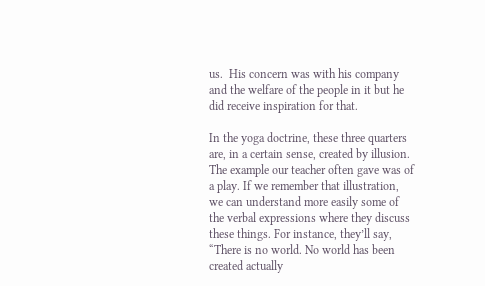us.  His concern was with his company and the welfare of the people in it but he did receive inspiration for that.

In the yoga doctrine, these three quarters are, in a certain sense, created by illusion. The example our teacher often gave was of a play. If we remember that illustration, we can understand more easily some of the verbal expressions where they discuss these things. For instance, they’ll say, “There is no world. No world has been created actually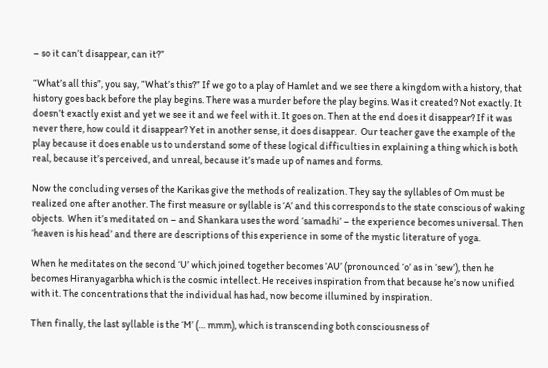– so it can’t disappear, can it?”

“What’s all this”, you say, “What’s this?” If we go to a play of Hamlet and we see there a kingdom with a history, that history goes back before the play begins. There was a murder before the play begins. Was it created? Not exactly. It doesn’t exactly exist and yet we see it and we feel with it. It goes on. Then at the end does it disappear? If it was never there, how could it disappear? Yet in another sense, it does disappear.  Our teacher gave the example of the play because it does enable us to understand some of these logical difficulties in explaining a thing which is both real, because it’s perceived, and unreal, because it’s made up of names and forms.

Now the concluding verses of the Karikas give the methods of realization. They say the syllables of Om must be realized one after another. The first measure or syllable is ‘A’ and this corresponds to the state conscious of waking objects.  When it’s meditated on – and Shankara uses the word ‘samadhi’ – the experience becomes universal. Then ‘heaven is his head’ and there are descriptions of this experience in some of the mystic literature of yoga.

When he meditates on the second ‘U’ which joined together becomes ‘AU’ (pronounced ‘o’ as in ‘sew’), then he becomes Hiranyagarbha which is the cosmic intellect. He receives inspiration from that because he’s now unified with it. The concentrations that the individual has had, now become illumined by inspiration.

Then finally, the last syllable is the ‘M’ (… mmm), which is transcending both consciousness of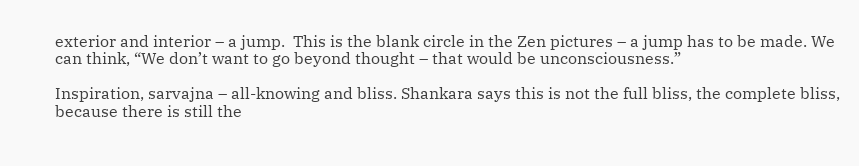exterior and interior – a jump.  This is the blank circle in the Zen pictures – a jump has to be made. We can think, “We don’t want to go beyond thought – that would be unconsciousness.”

Inspiration, sarvajna – all-knowing and bliss. Shankara says this is not the full bliss, the complete bliss, because there is still the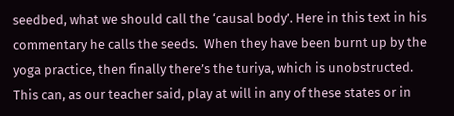seedbed, what we should call the ‘causal body’. Here in this text in his commentary he calls the seeds.  When they have been burnt up by the yoga practice, then finally there’s the turiya, which is unobstructed.  This can, as our teacher said, play at will in any of these states or in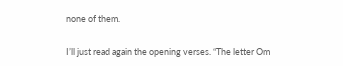none of them.

I’ll just read again the opening verses. “The letter Om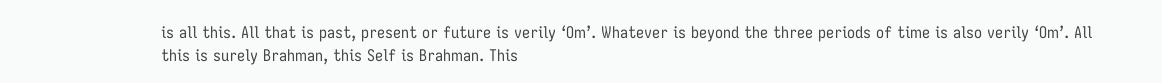is all this. All that is past, present or future is verily ‘Om’. Whatever is beyond the three periods of time is also verily ‘Om’. All this is surely Brahman, this Self is Brahman. This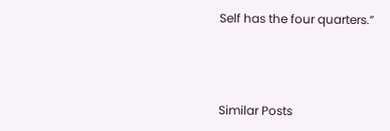Self has the four quarters.”



Similar Posts